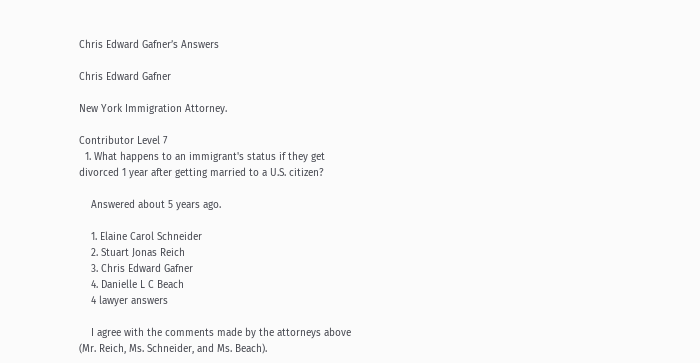Chris Edward Gafner’s Answers

Chris Edward Gafner

New York Immigration Attorney.

Contributor Level 7
  1. What happens to an immigrant's status if they get divorced 1 year after getting married to a U.S. citizen?

    Answered about 5 years ago.

    1. Elaine Carol Schneider
    2. Stuart Jonas Reich
    3. Chris Edward Gafner
    4. Danielle L C Beach
    4 lawyer answers

    I agree with the comments made by the attorneys above (Mr. Reich, Ms. Schneider, and Ms. Beach).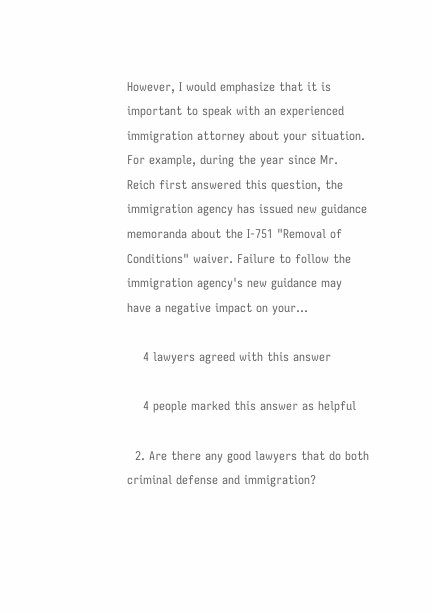However, I would emphasize that it is important to speak with an experienced immigration attorney about your situation. For example, during the year since Mr. Reich first answered this question, the immigration agency has issued new guidance memoranda about the I-751 "Removal of Conditions" waiver. Failure to follow the immigration agency's new guidance may have a negative impact on your...

    4 lawyers agreed with this answer

    4 people marked this answer as helpful

  2. Are there any good lawyers that do both criminal defense and immigration?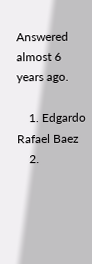Answered almost 6 years ago.

    1. Edgardo Rafael Baez
    2.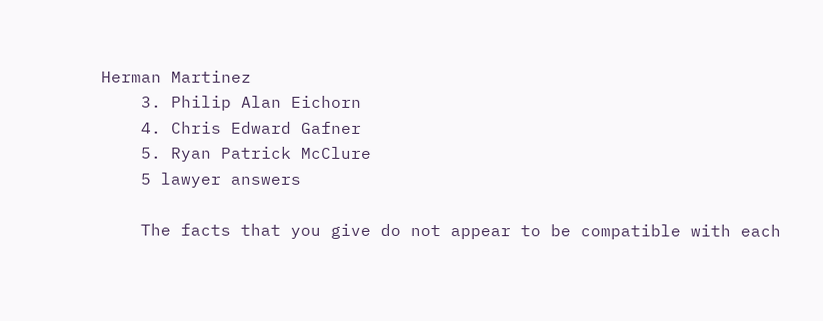Herman Martinez
    3. Philip Alan Eichorn
    4. Chris Edward Gafner
    5. Ryan Patrick McClure
    5 lawyer answers

    The facts that you give do not appear to be compatible with each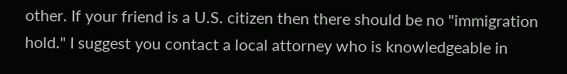other. If your friend is a U.S. citizen then there should be no "immigration hold." I suggest you contact a local attorney who is knowledgeable in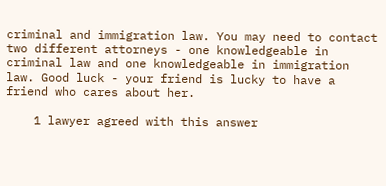criminal and immigration law. You may need to contact two different attorneys - one knowledgeable in criminal law and one knowledgeable in immigration law. Good luck - your friend is lucky to have a friend who cares about her.

    1 lawyer agreed with this answer